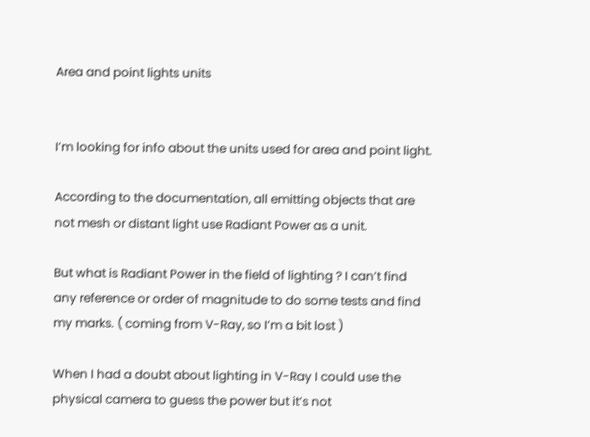Area and point lights units


I’m looking for info about the units used for area and point light.

According to the documentation, all emitting objects that are not mesh or distant light use Radiant Power as a unit.

But what is Radiant Power in the field of lighting ? I can’t find any reference or order of magnitude to do some tests and find my marks. ( coming from V-Ray, so I’m a bit lost )

When I had a doubt about lighting in V-Ray I could use the physical camera to guess the power but it’s not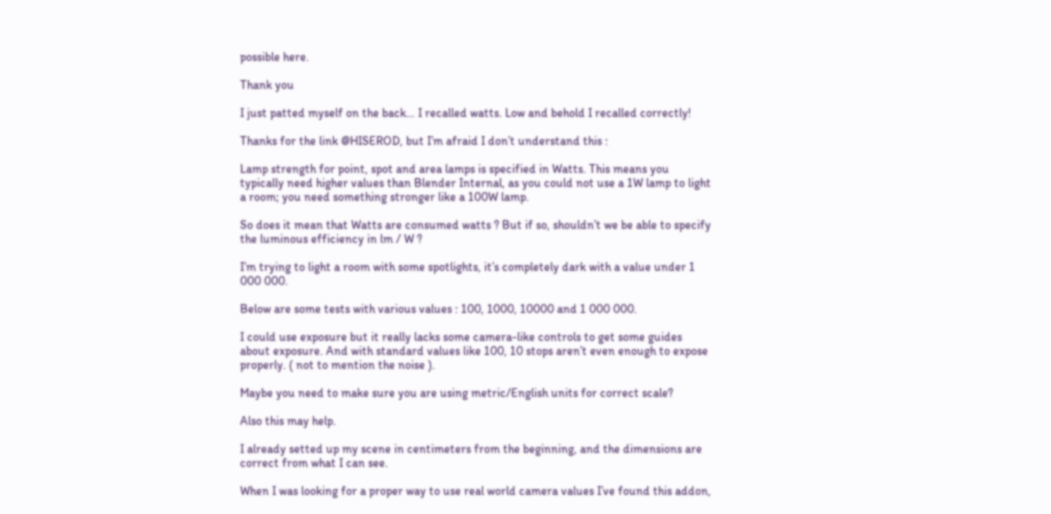possible here.

Thank you

I just patted myself on the back… I recalled watts. Low and behold I recalled correctly!

Thanks for the link @HISEROD, but I’m afraid I don’t understand this :

Lamp strength for point, spot and area lamps is specified in Watts. This means you typically need higher values than Blender Internal, as you could not use a 1W lamp to light a room; you need something stronger like a 100W lamp.

So does it mean that Watts are consumed watts ? But if so, shouldn’t we be able to specify the luminous efficiency in lm / W ?

I’m trying to light a room with some spotlights, it’s completely dark with a value under 1 000 000.

Below are some tests with various values : 100, 1000, 10000 and 1 000 000.

I could use exposure but it really lacks some camera-like controls to get some guides about exposure. And with standard values like 100, 10 stops aren’t even enough to expose properly. ( not to mention the noise ).

Maybe you need to make sure you are using metric/English units for correct scale?

Also this may help.

I already setted up my scene in centimeters from the beginning, and the dimensions are correct from what I can see.

When I was looking for a proper way to use real world camera values I’ve found this addon,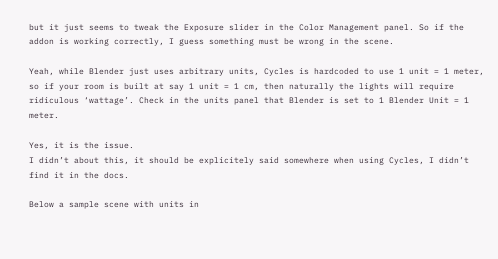but it just seems to tweak the Exposure slider in the Color Management panel. So if the addon is working correctly, I guess something must be wrong in the scene.

Yeah, while Blender just uses arbitrary units, Cycles is hardcoded to use 1 unit = 1 meter, so if your room is built at say 1 unit = 1 cm, then naturally the lights will require ridiculous ‘wattage’. Check in the units panel that Blender is set to 1 Blender Unit = 1 meter.

Yes, it is the issue.
I didn’t about this, it should be explicitely said somewhere when using Cycles, I didn’t find it in the docs.

Below a sample scene with units in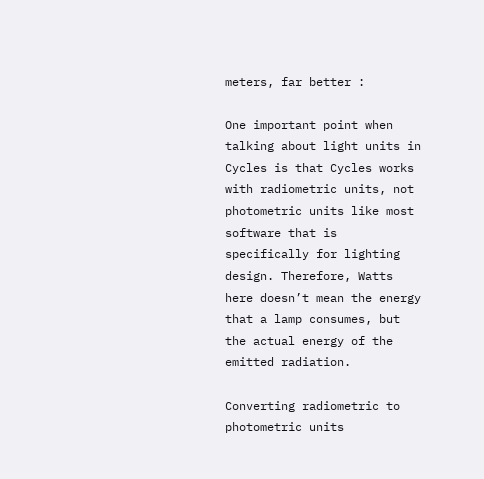meters, far better :

One important point when talking about light units in Cycles is that Cycles works with radiometric units, not photometric units like most software that is specifically for lighting design. Therefore, Watts here doesn’t mean the energy that a lamp consumes, but the actual energy of the emitted radiation.

Converting radiometric to photometric units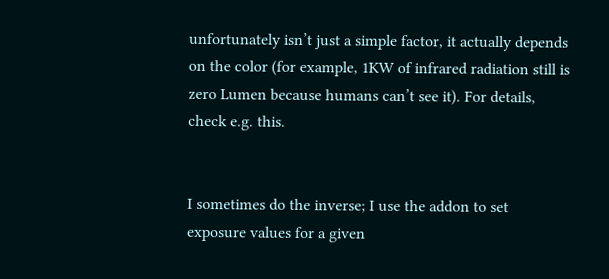unfortunately isn’t just a simple factor, it actually depends on the color (for example, 1KW of infrared radiation still is zero Lumen because humans can’t see it). For details, check e.g. this.


I sometimes do the inverse; I use the addon to set exposure values for a given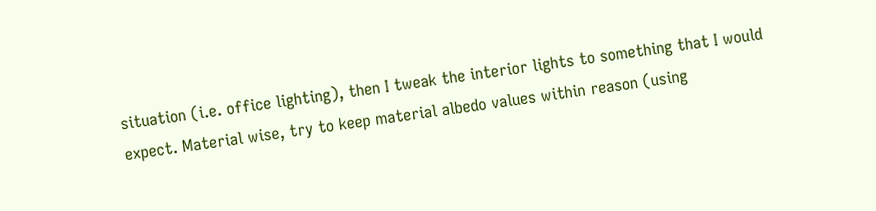situation (i.e. office lighting), then I tweak the interior lights to something that I would expect. Material wise, try to keep material albedo values within reason (using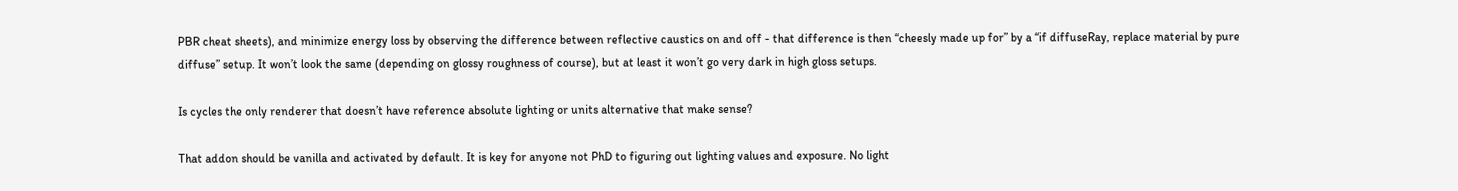PBR cheat sheets), and minimize energy loss by observing the difference between reflective caustics on and off - that difference is then “cheesly made up for” by a “if diffuseRay, replace material by pure diffuse” setup. It won’t look the same (depending on glossy roughness of course), but at least it won’t go very dark in high gloss setups.

Is cycles the only renderer that doesn’t have reference absolute lighting or units alternative that make sense?

That addon should be vanilla and activated by default. It is key for anyone not PhD to figuring out lighting values and exposure. No light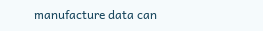manufacture data can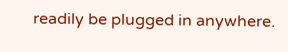readily be plugged in anywhere.